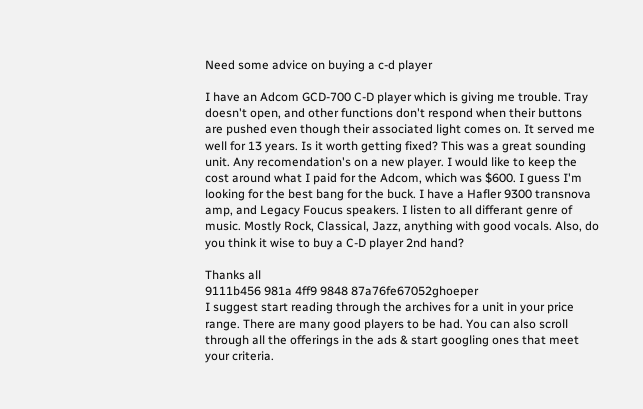Need some advice on buying a c-d player

I have an Adcom GCD-700 C-D player which is giving me trouble. Tray doesn't open, and other functions don't respond when their buttons are pushed even though their associated light comes on. It served me well for 13 years. Is it worth getting fixed? This was a great sounding unit. Any recomendation's on a new player. I would like to keep the cost around what I paid for the Adcom, which was $600. I guess I'm looking for the best bang for the buck. I have a Hafler 9300 transnova amp, and Legacy Foucus speakers. I listen to all differant genre of music. Mostly Rock, Classical, Jazz, anything with good vocals. Also, do you think it wise to buy a C-D player 2nd hand?

Thanks all
9111b456 981a 4ff9 9848 87a76fe67052ghoeper
I suggest start reading through the archives for a unit in your price range. There are many good players to be had. You can also scroll through all the offerings in the ads & start googling ones that meet your criteria.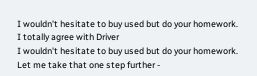I wouldn't hesitate to buy used but do your homework.
I totally agree with Driver
I wouldn't hesitate to buy used but do your homework.
Let me take that one step further -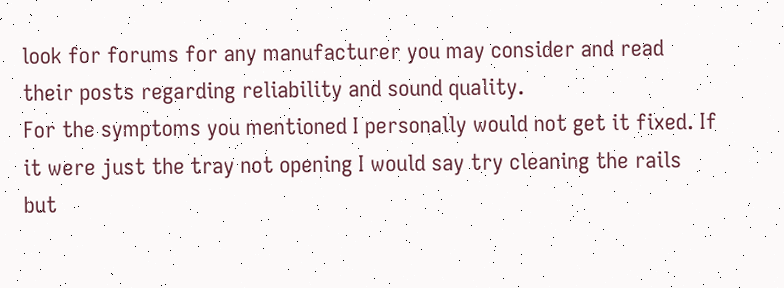look for forums for any manufacturer you may consider and read their posts regarding reliability and sound quality.
For the symptoms you mentioned I personally would not get it fixed. If it were just the tray not opening I would say try cleaning the rails but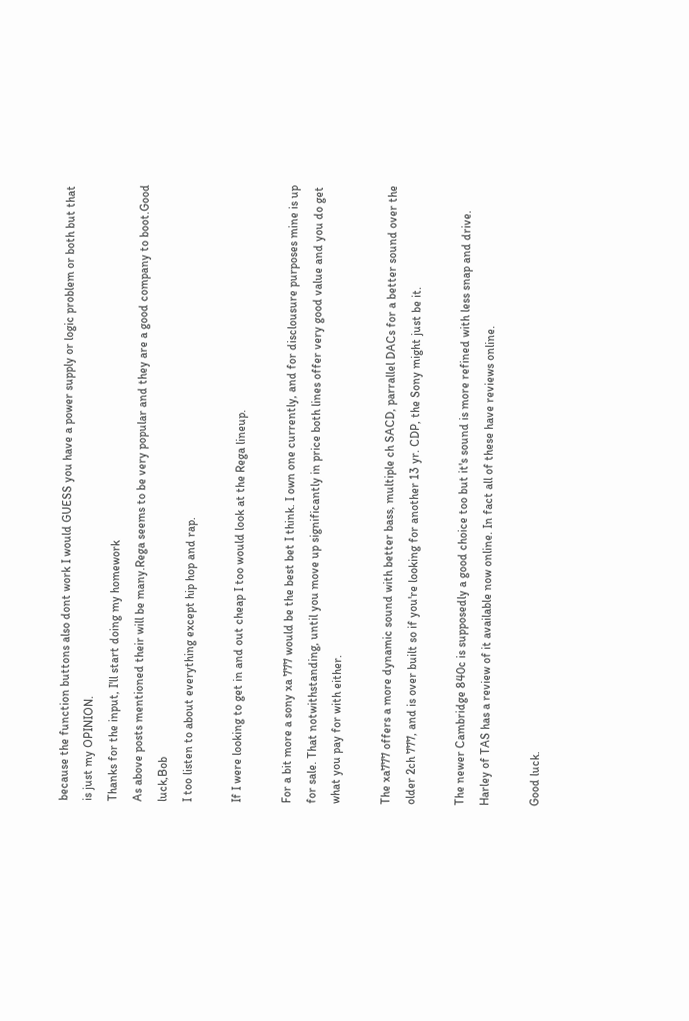because the function buttons also dont work I would GUESS you have a power supply or logic problem or both but that is just my OPINION.
Thanks for the input, I'll start doing my homework
As above posts mentioned their will be many.Rega seems to be very popular and they are a good company to boot.Good luck,Bob
I too listen to about everything except hip hop and rap.

If I were looking to get in and out cheap I too would look at the Rega lineup.

For a bit more a sony xa 777 would be the best bet I think. I own one currently, and for disclousure purposes mine is up for sale. That notwithstanding, until you move up significantly in price both lines offer very good value and you do get what you pay for with either.

The xa777 offers a more dynamic sound with better bass, multiple ch SACD, parrallel DACs for a better sound over the older 2ch 777, and is over built so if you're looking for another 13 yr. CDP, the Sony might just be it.

The newer Cambridge 840c is supposedly a good choice too but it's sound is more refined with less snap and drive. Harley of TAS has a review of it available now online. In fact all of these have reviews online.

Good luck.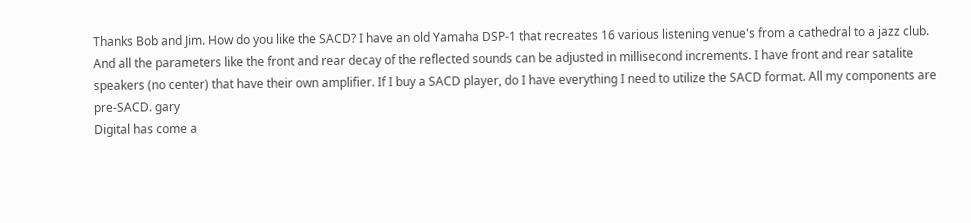Thanks Bob and Jim. How do you like the SACD? I have an old Yamaha DSP-1 that recreates 16 various listening venue's from a cathedral to a jazz club. And all the parameters like the front and rear decay of the reflected sounds can be adjusted in millisecond increments. I have front and rear satalite speakers (no center) that have their own amplifier. If I buy a SACD player, do I have everything I need to utilize the SACD format. All my components are pre-SACD. gary
Digital has come a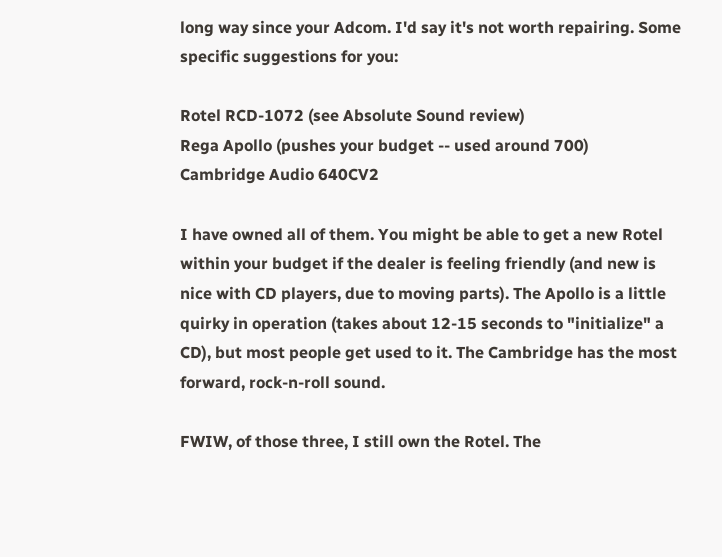long way since your Adcom. I'd say it's not worth repairing. Some specific suggestions for you:

Rotel RCD-1072 (see Absolute Sound review)
Rega Apollo (pushes your budget -- used around 700)
Cambridge Audio 640CV2

I have owned all of them. You might be able to get a new Rotel within your budget if the dealer is feeling friendly (and new is nice with CD players, due to moving parts). The Apollo is a little quirky in operation (takes about 12-15 seconds to "initialize" a CD), but most people get used to it. The Cambridge has the most forward, rock-n-roll sound.

FWIW, of those three, I still own the Rotel. The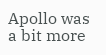Apollo was a bit more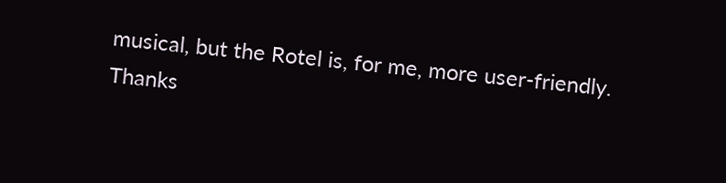musical, but the Rotel is, for me, more user-friendly.
Thanks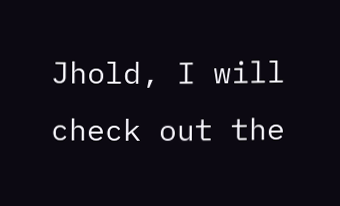Jhold, I will check out the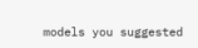models you suggested